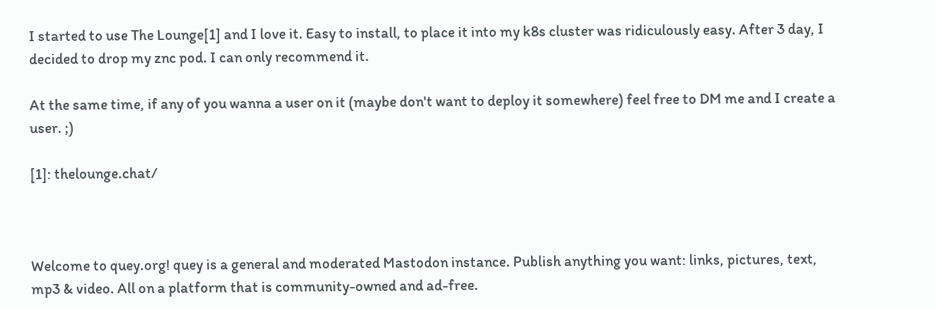I started to use The Lounge[1] and I love it. Easy to install, to place it into my k8s cluster was ridiculously easy. After 3 day, I decided to drop my znc pod. I can only recommend it.

At the same time, if any of you wanna a user on it (maybe don't want to deploy it somewhere) feel free to DM me and I create a user. ;)

[1]: thelounge.chat/



Welcome to quey.org! quey is a general and moderated Mastodon instance. Publish anything you want: links, pictures, text, mp3 & video. All on a platform that is community-owned and ad-free.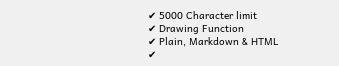✔ 5000 Character limit
✔ Drawing Function
✔ Plain, Markdown & HTML
✔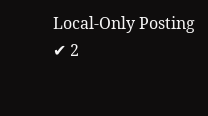Local-Only Posting
✔ 2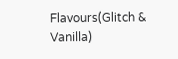Flavours(Glitch & Vanilla)